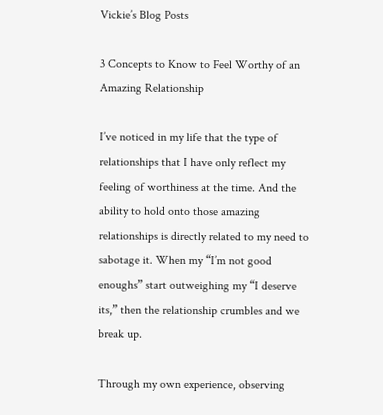Vickie’s Blog Posts

3 Concepts to Know to Feel Worthy of an Amazing Relationship

I’ve noticed in my life that the type of relationships that I have only reflect my feeling of worthiness at the time. And the ability to hold onto those amazing relationships is directly related to my need to sabotage it. When my “I’m not good enoughs” start outweighing my “I deserve its,” then the relationship crumbles and we break up.

Through my own experience, observing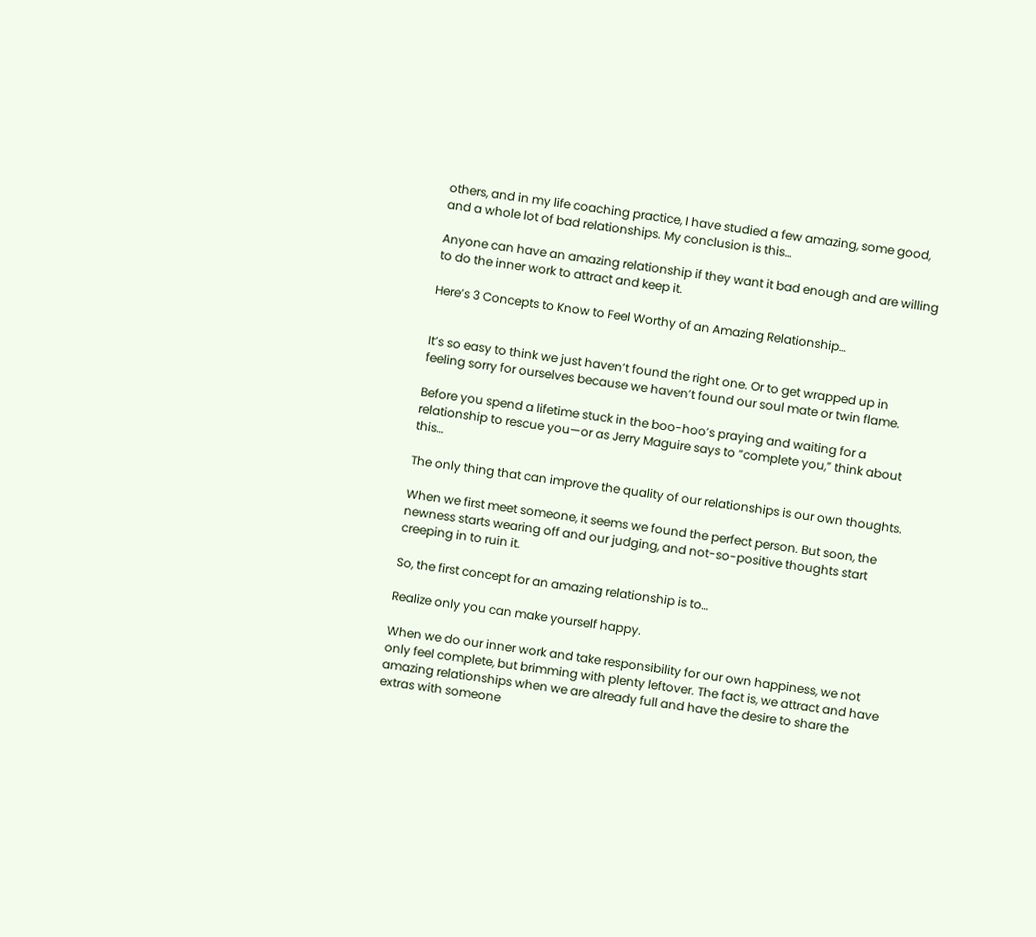others, and in my life coaching practice, I have studied a few amazing, some good, and a whole lot of bad relationships. My conclusion is this…

Anyone can have an amazing relationship if they want it bad enough and are willing to do the inner work to attract and keep it.

Here’s 3 Concepts to Know to Feel Worthy of an Amazing Relationship…


It’s so easy to think we just haven’t found the right one. Or to get wrapped up in feeling sorry for ourselves because we haven’t found our soul mate or twin flame.

Before you spend a lifetime stuck in the boo-hoo’s praying and waiting for a relationship to rescue you—or as Jerry Maguire says to “complete you,” think about this…

The only thing that can improve the quality of our relationships is our own thoughts.

When we first meet someone, it seems we found the perfect person. But soon, the newness starts wearing off and our judging, and not-so-positive thoughts start creeping in to ruin it.

So, the first concept for an amazing relationship is to…

Realize only you can make yourself happy.

When we do our inner work and take responsibility for our own happiness, we not only feel complete, but brimming with plenty leftover. The fact is, we attract and have amazing relationships when we are already full and have the desire to share the extras with someone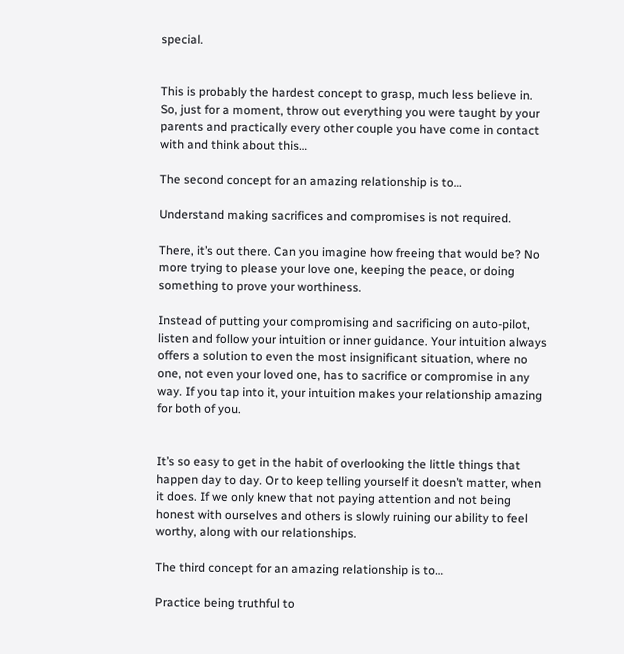special.


This is probably the hardest concept to grasp, much less believe in. So, just for a moment, throw out everything you were taught by your parents and practically every other couple you have come in contact with and think about this…

The second concept for an amazing relationship is to…

Understand making sacrifices and compromises is not required.

There, it’s out there. Can you imagine how freeing that would be? No more trying to please your love one, keeping the peace, or doing something to prove your worthiness.

Instead of putting your compromising and sacrificing on auto-pilot, listen and follow your intuition or inner guidance. Your intuition always offers a solution to even the most insignificant situation, where no one, not even your loved one, has to sacrifice or compromise in any way. If you tap into it, your intuition makes your relationship amazing for both of you.


It’s so easy to get in the habit of overlooking the little things that happen day to day. Or to keep telling yourself it doesn’t matter, when it does. If we only knew that not paying attention and not being honest with ourselves and others is slowly ruining our ability to feel worthy, along with our relationships.

The third concept for an amazing relationship is to…

Practice being truthful to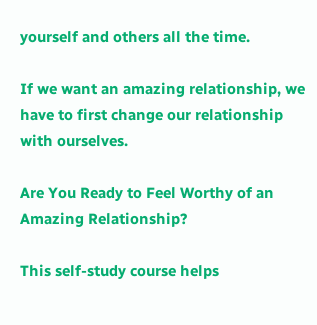yourself and others all the time.

If we want an amazing relationship, we have to first change our relationship with ourselves.

Are You Ready to Feel Worthy of an Amazing Relationship?

This self-study course helps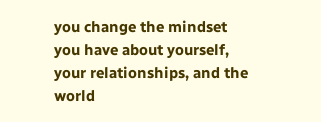you change the mindset you have about yourself, your relationships, and the world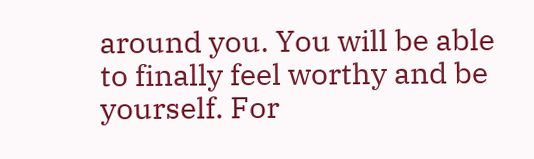around you. You will be able to finally feel worthy and be yourself. For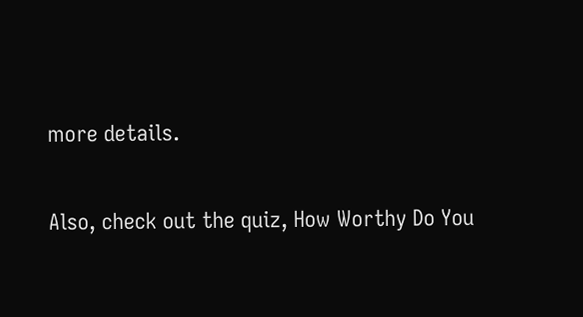more details.

Also, check out the quiz, How Worthy Do You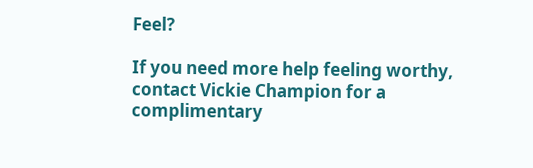Feel?

If you need more help feeling worthy, contact Vickie Champion for a complimentary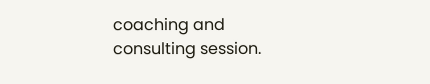coaching and consulting session.